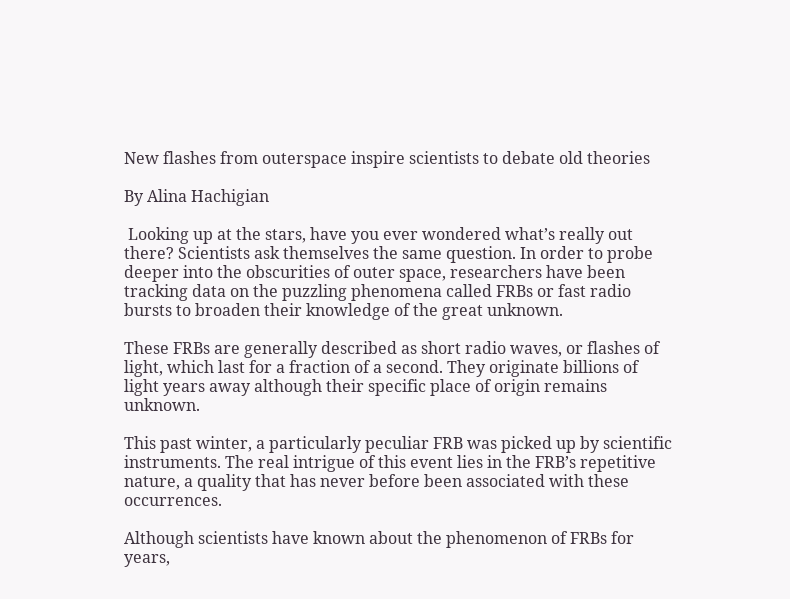New flashes from outerspace inspire scientists to debate old theories

By Alina Hachigian

 Looking up at the stars, have you ever wondered what’s really out there? Scientists ask themselves the same question. In order to probe deeper into the obscurities of outer space, researchers have been tracking data on the puzzling phenomena called FRBs or fast radio bursts to broaden their knowledge of the great unknown.

These FRBs are generally described as short radio waves, or flashes of light, which last for a fraction of a second. They originate billions of light years away although their specific place of origin remains unknown.

This past winter, a particularly peculiar FRB was picked up by scientific instruments. The real intrigue of this event lies in the FRB’s repetitive nature, a quality that has never before been associated with these occurrences.

Although scientists have known about the phenomenon of FRBs for years,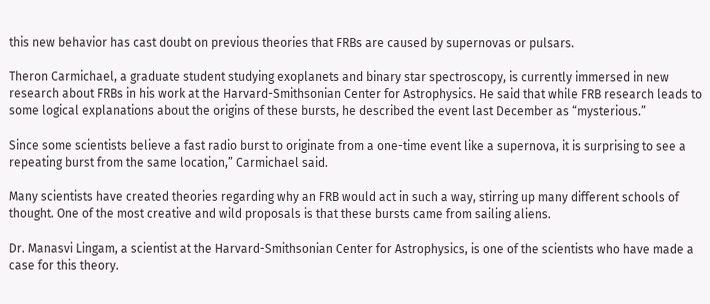this new behavior has cast doubt on previous theories that FRBs are caused by supernovas or pulsars.

Theron Carmichael, a graduate student studying exoplanets and binary star spectroscopy, is currently immersed in new research about FRBs in his work at the Harvard-Smithsonian Center for Astrophysics. He said that while FRB research leads to some logical explanations about the origins of these bursts, he described the event last December as “mysterious.”

Since some scientists believe a fast radio burst to originate from a one-time event like a supernova, it is surprising to see a repeating burst from the same location,” Carmichael said.

Many scientists have created theories regarding why an FRB would act in such a way, stirring up many different schools of thought. One of the most creative and wild proposals is that these bursts came from sailing aliens.

Dr. Manasvi Lingam, a scientist at the Harvard-Smithsonian Center for Astrophysics, is one of the scientists who have made a case for this theory.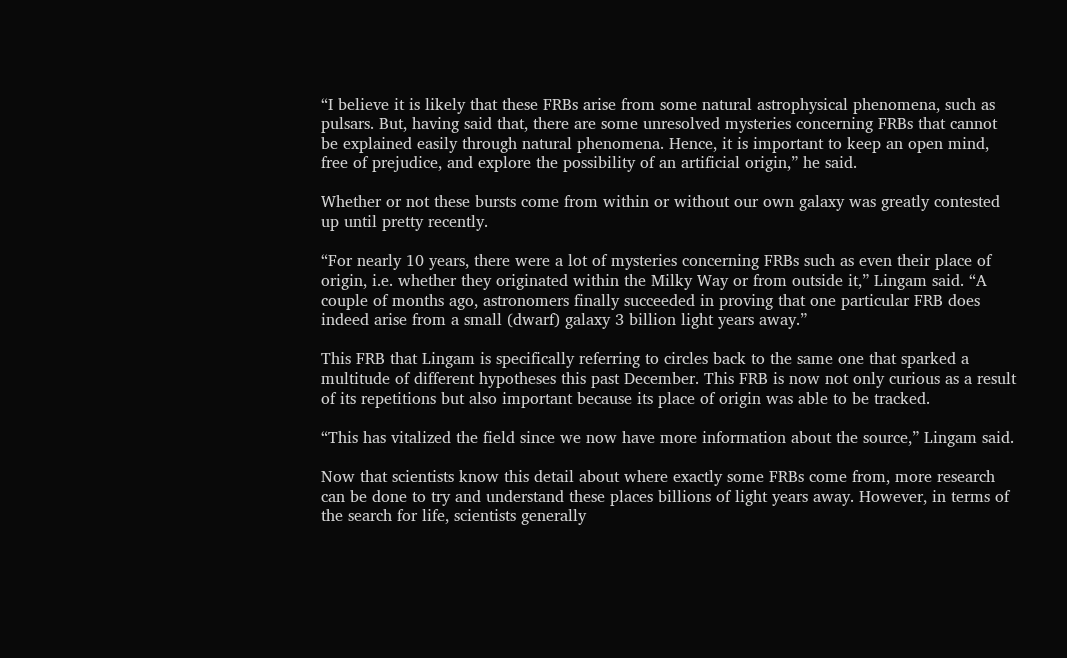“I believe it is likely that these FRBs arise from some natural astrophysical phenomena, such as pulsars. But, having said that, there are some unresolved mysteries concerning FRBs that cannot be explained easily through natural phenomena. Hence, it is important to keep an open mind, free of prejudice, and explore the possibility of an artificial origin,” he said.

Whether or not these bursts come from within or without our own galaxy was greatly contested up until pretty recently.

“For nearly 10 years, there were a lot of mysteries concerning FRBs such as even their place of origin, i.e. whether they originated within the Milky Way or from outside it,” Lingam said. “A couple of months ago, astronomers finally succeeded in proving that one particular FRB does indeed arise from a small (dwarf) galaxy 3 billion light years away.”

This FRB that Lingam is specifically referring to circles back to the same one that sparked a multitude of different hypotheses this past December. This FRB is now not only curious as a result of its repetitions but also important because its place of origin was able to be tracked.

“This has vitalized the field since we now have more information about the source,” Lingam said.

Now that scientists know this detail about where exactly some FRBs come from, more research can be done to try and understand these places billions of light years away. However, in terms of the search for life, scientists generally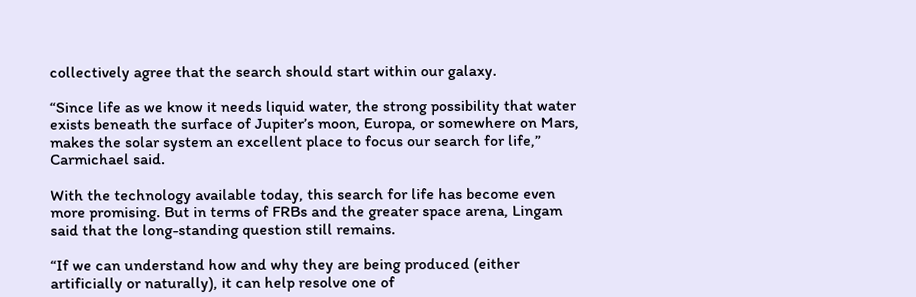collectively agree that the search should start within our galaxy.

“Since life as we know it needs liquid water, the strong possibility that water exists beneath the surface of Jupiter’s moon, Europa, or somewhere on Mars, makes the solar system an excellent place to focus our search for life,” Carmichael said.

With the technology available today, this search for life has become even more promising. But in terms of FRBs and the greater space arena, Lingam said that the long-standing question still remains.

“If we can understand how and why they are being produced (either artificially or naturally), it can help resolve one of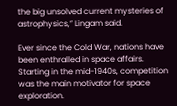the big unsolved current mysteries of astrophysics,” Lingam said.

Ever since the Cold War, nations have been enthralled in space affairs. Starting in the mid-1940s, competition was the main motivator for space exploration.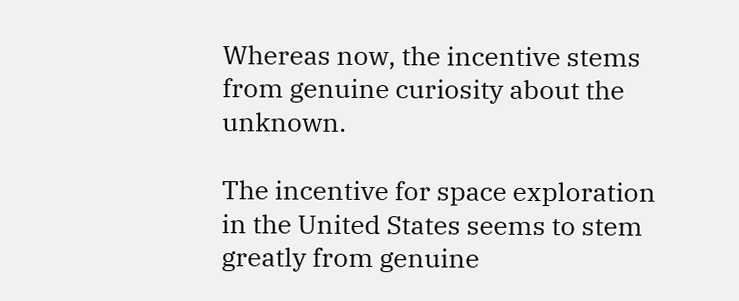Whereas now, the incentive stems from genuine curiosity about the unknown.

The incentive for space exploration in the United States seems to stem greatly from genuine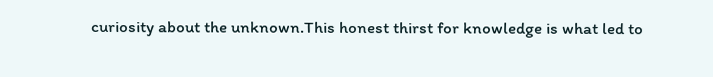curiosity about the unknown.This honest thirst for knowledge is what led to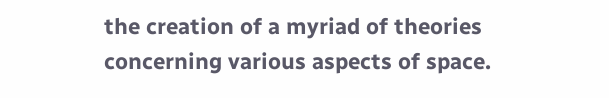the creation of a myriad of theories concerning various aspects of space.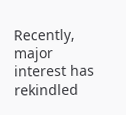Recently, major interest has rekindled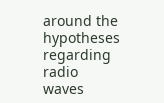around the hypotheses regarding radio waves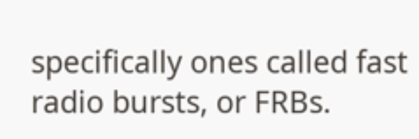specifically ones called fast radio bursts, or FRBs.